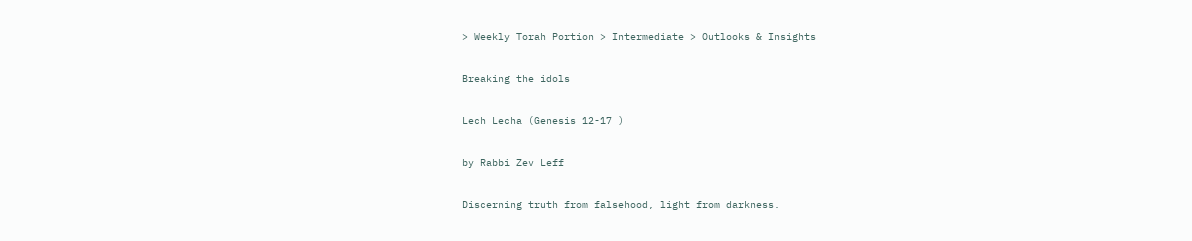> Weekly Torah Portion > Intermediate > Outlooks & Insights

Breaking the idols

Lech Lecha (Genesis 12-17 )

by Rabbi Zev Leff

Discerning truth from falsehood, light from darkness.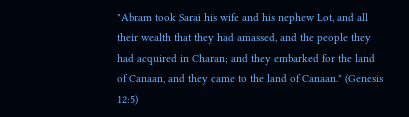"Abram took Sarai his wife and his nephew Lot, and all their wealth that they had amassed, and the people they had acquired in Charan; and they embarked for the land of Canaan, and they came to the land of Canaan." (Genesis 12:5)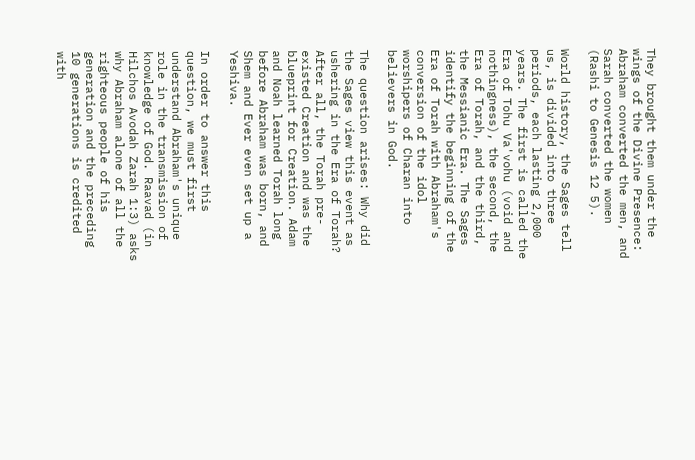They brought them under the wings of the Divine Presence: Abraham converted the men, and Sarah converted the women (Rashi to Genesis 12 5).

World history, the Sages tell us, is divided into three periods, each lasting 2,000 years. The first is called the Era of Tohu Va'vohu (void and nothingness), the second, the Era of Torah, and the third, the Messianic Era. The Sages identify the beginning of the Era of Torah with Abraham's conversion of the idol worshipers of Charan into believers in God.

The question arises: Why did the Sages view this event as ushering in the Era of Torah? After all, the Torah pre-existed Creation and was the blueprint for Creation. Adam and Noah learned Torah long before Abraham was born, and Shem and Ever even set up a Yeshiva.

In order to answer this question, we must first understand Abraham's unique role in the transmission of knowledge of God. Raavad (in Hilchos Avodah Zarah 1:3) asks why Abraham alone of all the righteous people of his generation and the preceding 10 generations is credited with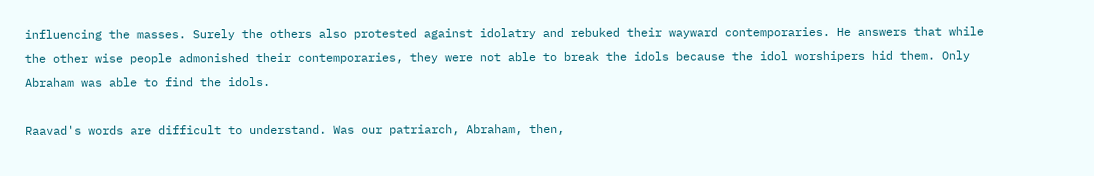influencing the masses. Surely the others also protested against idolatry and rebuked their wayward contemporaries. He answers that while the other wise people admonished their contemporaries, they were not able to break the idols because the idol worshipers hid them. Only Abraham was able to find the idols.

Raavad's words are difficult to understand. Was our patriarch, Abraham, then,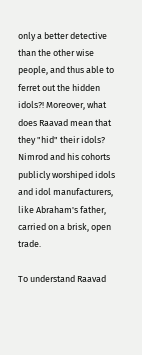only a better detective than the other wise people, and thus able to ferret out the hidden idols?! Moreover, what does Raavad mean that they "hid" their idols? Nimrod and his cohorts publicly worshiped idols and idol manufacturers, like Abraham's father, carried on a brisk, open trade.

To understand Raavad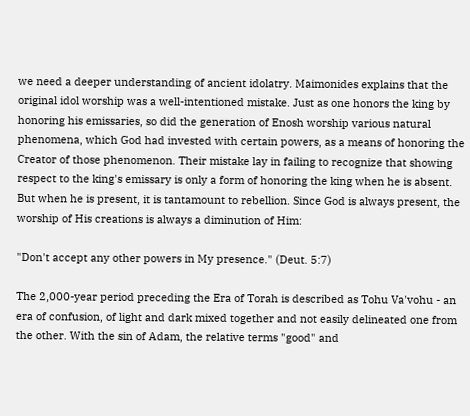we need a deeper understanding of ancient idolatry. Maimonides explains that the original idol worship was a well-intentioned mistake. Just as one honors the king by honoring his emissaries, so did the generation of Enosh worship various natural phenomena, which God had invested with certain powers, as a means of honoring the Creator of those phenomenon. Their mistake lay in failing to recognize that showing respect to the king's emissary is only a form of honoring the king when he is absent. But when he is present, it is tantamount to rebellion. Since God is always present, the worship of His creations is always a diminution of Him:

"Don't accept any other powers in My presence." (Deut. 5:7)

The 2,000-year period preceding the Era of Torah is described as Tohu Va'vohu - an era of confusion, of light and dark mixed together and not easily delineated one from the other. With the sin of Adam, the relative terms "good" and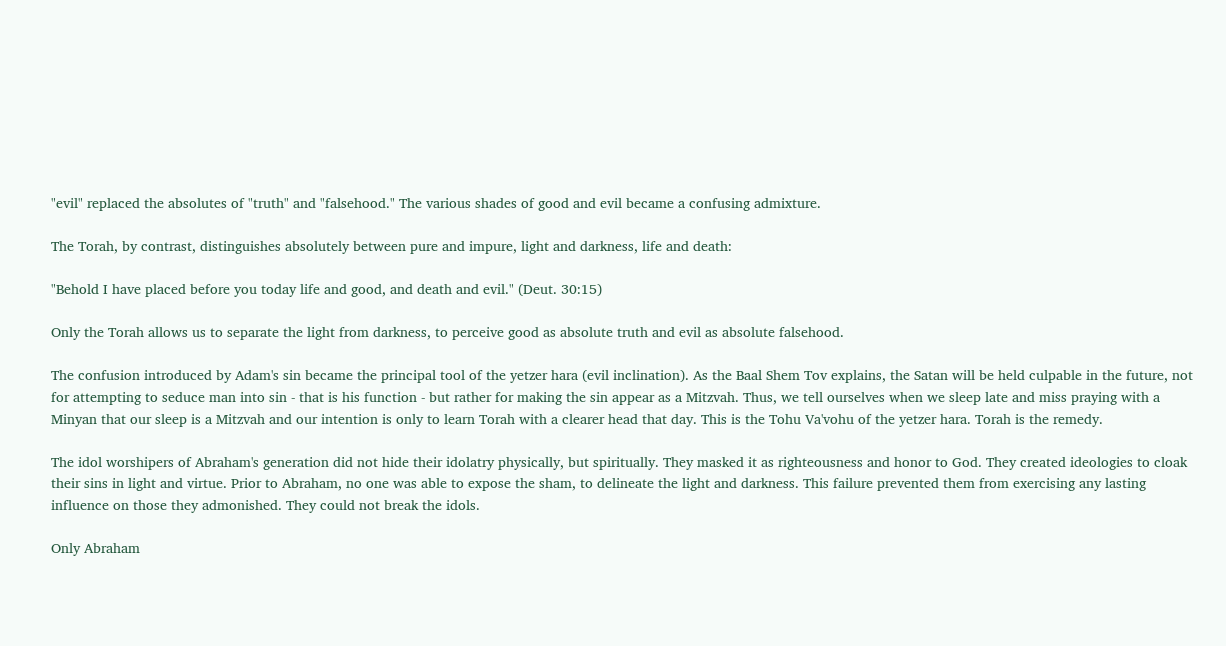"evil" replaced the absolutes of "truth" and "falsehood." The various shades of good and evil became a confusing admixture.

The Torah, by contrast, distinguishes absolutely between pure and impure, light and darkness, life and death:

"Behold I have placed before you today life and good, and death and evil." (Deut. 30:15)

Only the Torah allows us to separate the light from darkness, to perceive good as absolute truth and evil as absolute falsehood.

The confusion introduced by Adam's sin became the principal tool of the yetzer hara (evil inclination). As the Baal Shem Tov explains, the Satan will be held culpable in the future, not for attempting to seduce man into sin - that is his function - but rather for making the sin appear as a Mitzvah. Thus, we tell ourselves when we sleep late and miss praying with a Minyan that our sleep is a Mitzvah and our intention is only to learn Torah with a clearer head that day. This is the Tohu Va'vohu of the yetzer hara. Torah is the remedy.

The idol worshipers of Abraham's generation did not hide their idolatry physically, but spiritually. They masked it as righteousness and honor to God. They created ideologies to cloak their sins in light and virtue. Prior to Abraham, no one was able to expose the sham, to delineate the light and darkness. This failure prevented them from exercising any lasting influence on those they admonished. They could not break the idols.

Only Abraham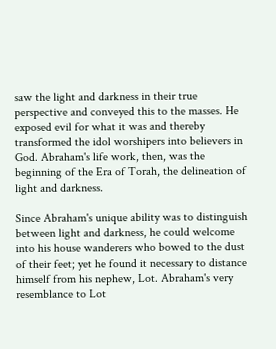saw the light and darkness in their true perspective and conveyed this to the masses. He exposed evil for what it was and thereby transformed the idol worshipers into believers in God. Abraham's life work, then, was the beginning of the Era of Torah, the delineation of light and darkness.

Since Abraham's unique ability was to distinguish between light and darkness, he could welcome into his house wanderers who bowed to the dust of their feet; yet he found it necessary to distance himself from his nephew, Lot. Abraham's very resemblance to Lot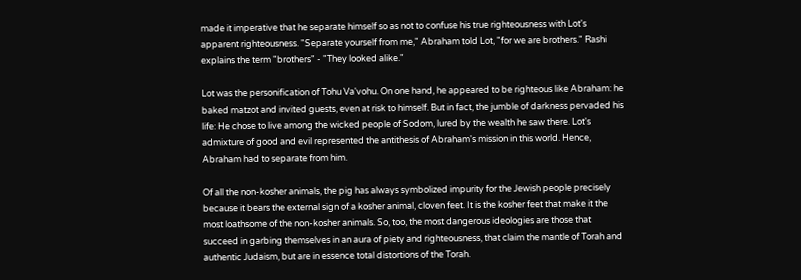made it imperative that he separate himself so as not to confuse his true righteousness with Lot's apparent righteousness. "Separate yourself from me," Abraham told Lot, "for we are brothers." Rashi explains the term "brothers" - "They looked alike."

Lot was the personification of Tohu Va'vohu. On one hand, he appeared to be righteous like Abraham: he baked matzot and invited guests, even at risk to himself. But in fact, the jumble of darkness pervaded his life: He chose to live among the wicked people of Sodom, lured by the wealth he saw there. Lot's admixture of good and evil represented the antithesis of Abraham's mission in this world. Hence, Abraham had to separate from him.

Of all the non-kosher animals, the pig has always symbolized impurity for the Jewish people precisely because it bears the external sign of a kosher animal, cloven feet. It is the kosher feet that make it the most loathsome of the non-kosher animals. So, too, the most dangerous ideologies are those that succeed in garbing themselves in an aura of piety and righteousness, that claim the mantle of Torah and authentic Judaism, but are in essence total distortions of the Torah.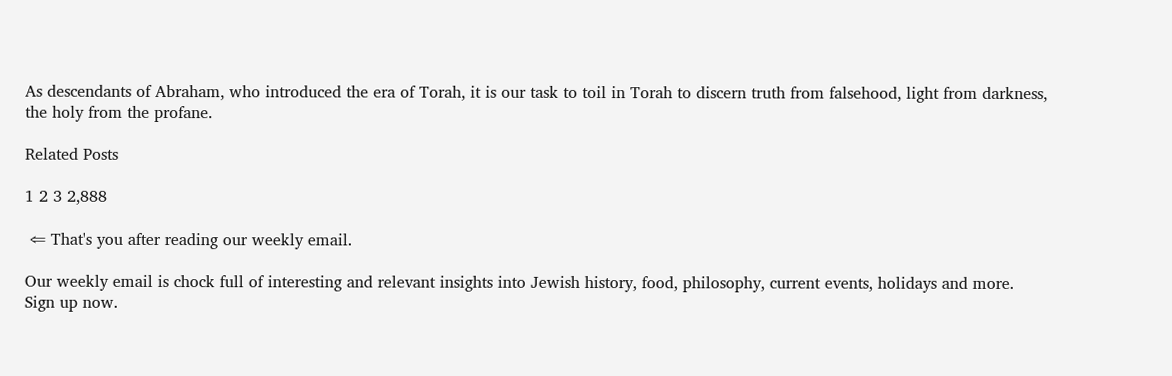As descendants of Abraham, who introduced the era of Torah, it is our task to toil in Torah to discern truth from falsehood, light from darkness, the holy from the profane.

Related Posts

1 2 3 2,888

 ⇐ That's you after reading our weekly email.

Our weekly email is chock full of interesting and relevant insights into Jewish history, food, philosophy, current events, holidays and more.
Sign up now.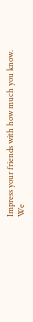Impress your friends with how much you know.
We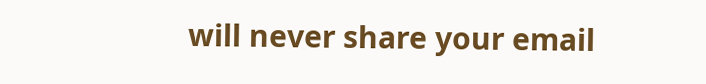will never share your email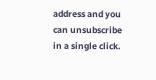address and you can unsubscribe in a single click.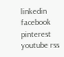linkedin facebook pinterest youtube rss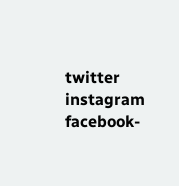twitter instagram facebook-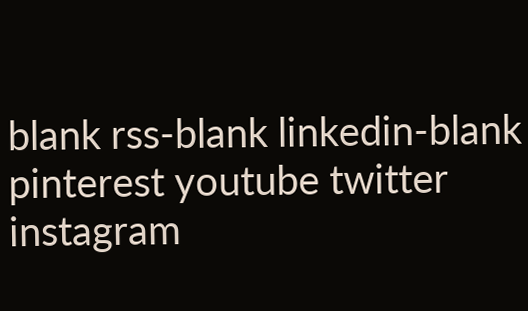blank rss-blank linkedin-blank pinterest youtube twitter instagram